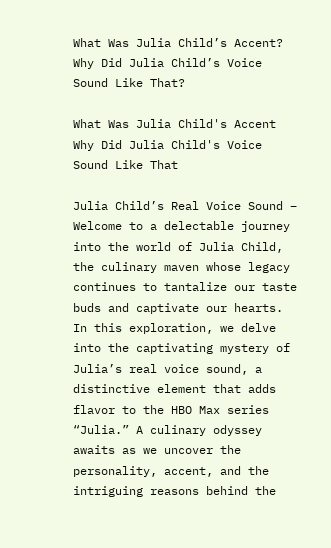What Was Julia Child’s Accent? Why Did Julia Child’s Voice Sound Like That?

What Was Julia Child's Accent Why Did Julia Child's Voice Sound Like That

Julia Child’s Real Voice Sound – Welcome to a delectable journey into the world of Julia Child, the culinary maven whose legacy continues to tantalize our taste buds and captivate our hearts. In this exploration, we delve into the captivating mystery of Julia’s real voice sound, a distinctive element that adds flavor to the HBO Max series “Julia.” A culinary odyssey awaits as we uncover the personality, accent, and the intriguing reasons behind the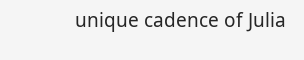unique cadence of Julia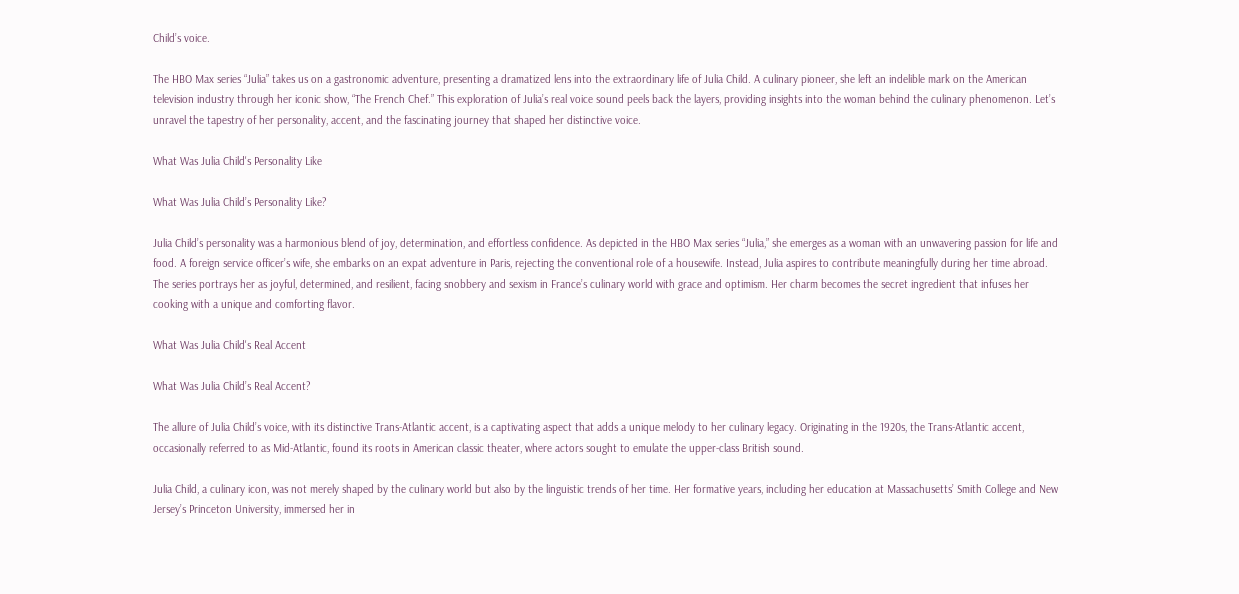Child’s voice.

The HBO Max series “Julia” takes us on a gastronomic adventure, presenting a dramatized lens into the extraordinary life of Julia Child. A culinary pioneer, she left an indelible mark on the American television industry through her iconic show, “The French Chef.” This exploration of Julia’s real voice sound peels back the layers, providing insights into the woman behind the culinary phenomenon. Let’s unravel the tapestry of her personality, accent, and the fascinating journey that shaped her distinctive voice.

What Was Julia Child's Personality Like

What Was Julia Child’s Personality Like?

Julia Child’s personality was a harmonious blend of joy, determination, and effortless confidence. As depicted in the HBO Max series “Julia,” she emerges as a woman with an unwavering passion for life and food. A foreign service officer’s wife, she embarks on an expat adventure in Paris, rejecting the conventional role of a housewife. Instead, Julia aspires to contribute meaningfully during her time abroad. The series portrays her as joyful, determined, and resilient, facing snobbery and sexism in France’s culinary world with grace and optimism. Her charm becomes the secret ingredient that infuses her cooking with a unique and comforting flavor.

What Was Julia Child's Real Accent

What Was Julia Child’s Real Accent?

The allure of Julia Child’s voice, with its distinctive Trans-Atlantic accent, is a captivating aspect that adds a unique melody to her culinary legacy. Originating in the 1920s, the Trans-Atlantic accent, occasionally referred to as Mid-Atlantic, found its roots in American classic theater, where actors sought to emulate the upper-class British sound.

Julia Child, a culinary icon, was not merely shaped by the culinary world but also by the linguistic trends of her time. Her formative years, including her education at Massachusetts’ Smith College and New Jersey’s Princeton University, immersed her in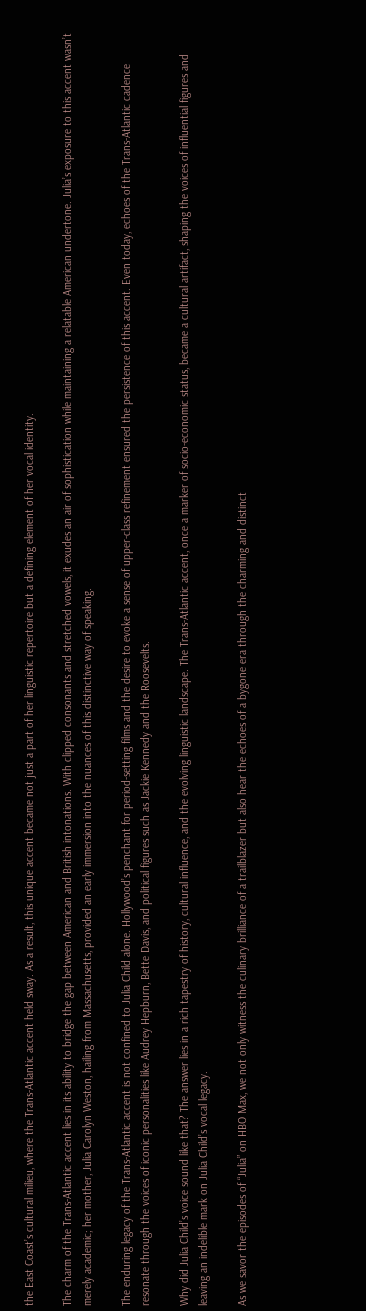the East Coast’s cultural milieu, where the Trans-Atlantic accent held sway. As a result, this unique accent became not just a part of her linguistic repertoire but a defining element of her vocal identity.

The charm of the Trans-Atlantic accent lies in its ability to bridge the gap between American and British intonations. With clipped consonants and stretched vowels, it exudes an air of sophistication while maintaining a relatable American undertone. Julia’s exposure to this accent wasn’t merely academic; her mother, Julia Carolyn Weston, hailing from Massachusetts, provided an early immersion into the nuances of this distinctive way of speaking.

The enduring legacy of the Trans-Atlantic accent is not confined to Julia Child alone. Hollywood’s penchant for period-setting films and the desire to evoke a sense of upper-class refinement ensured the persistence of this accent. Even today, echoes of the Trans-Atlantic cadence resonate through the voices of iconic personalities like Audrey Hepburn, Bette Davis, and political figures such as Jackie Kennedy and the Roosevelts.

Why did Julia Child’s voice sound like that? The answer lies in a rich tapestry of history, cultural influence, and the evolving linguistic landscape. The Trans-Atlantic accent, once a marker of socio-economic status, became a cultural artifact, shaping the voices of influential figures and leaving an indelible mark on Julia Child’s vocal legacy.

As we savor the episodes of “Julia” on HBO Max, we not only witness the culinary brilliance of a trailblazer but also hear the echoes of a bygone era through the charming and distinct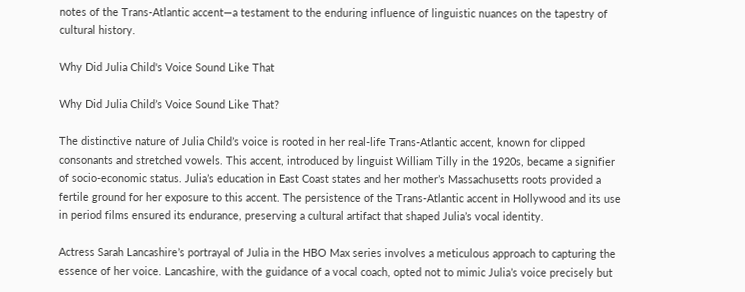notes of the Trans-Atlantic accent—a testament to the enduring influence of linguistic nuances on the tapestry of cultural history.

Why Did Julia Child's Voice Sound Like That

Why Did Julia Child’s Voice Sound Like That?

The distinctive nature of Julia Child’s voice is rooted in her real-life Trans-Atlantic accent, known for clipped consonants and stretched vowels. This accent, introduced by linguist William Tilly in the 1920s, became a signifier of socio-economic status. Julia’s education in East Coast states and her mother’s Massachusetts roots provided a fertile ground for her exposure to this accent. The persistence of the Trans-Atlantic accent in Hollywood and its use in period films ensured its endurance, preserving a cultural artifact that shaped Julia’s vocal identity.

Actress Sarah Lancashire’s portrayal of Julia in the HBO Max series involves a meticulous approach to capturing the essence of her voice. Lancashire, with the guidance of a vocal coach, opted not to mimic Julia’s voice precisely but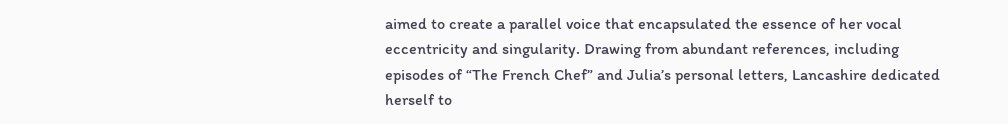aimed to create a parallel voice that encapsulated the essence of her vocal eccentricity and singularity. Drawing from abundant references, including episodes of “The French Chef” and Julia’s personal letters, Lancashire dedicated herself to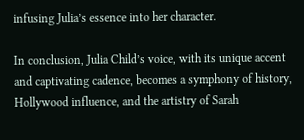infusing Julia’s essence into her character.

In conclusion, Julia Child’s voice, with its unique accent and captivating cadence, becomes a symphony of history, Hollywood influence, and the artistry of Sarah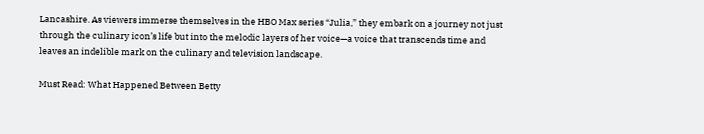Lancashire. As viewers immerse themselves in the HBO Max series “Julia,” they embark on a journey not just through the culinary icon’s life but into the melodic layers of her voice—a voice that transcends time and leaves an indelible mark on the culinary and television landscape.

Must Read: What Happened Between Betty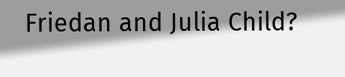Friedan and Julia Child?